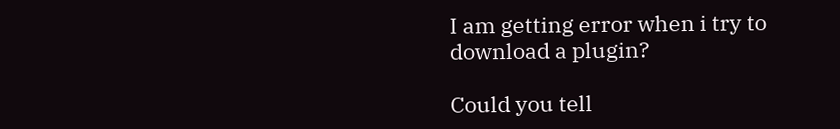I am getting error when i try to download a plugin?

Could you tell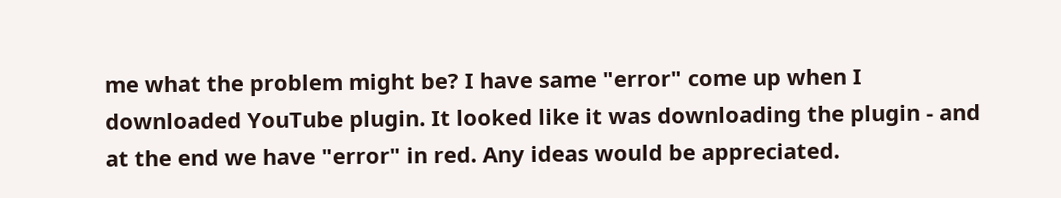me what the problem might be? I have same "error" come up when I downloaded YouTube plugin. It looked like it was downloading the plugin - and at the end we have "error" in red. Any ideas would be appreciated.